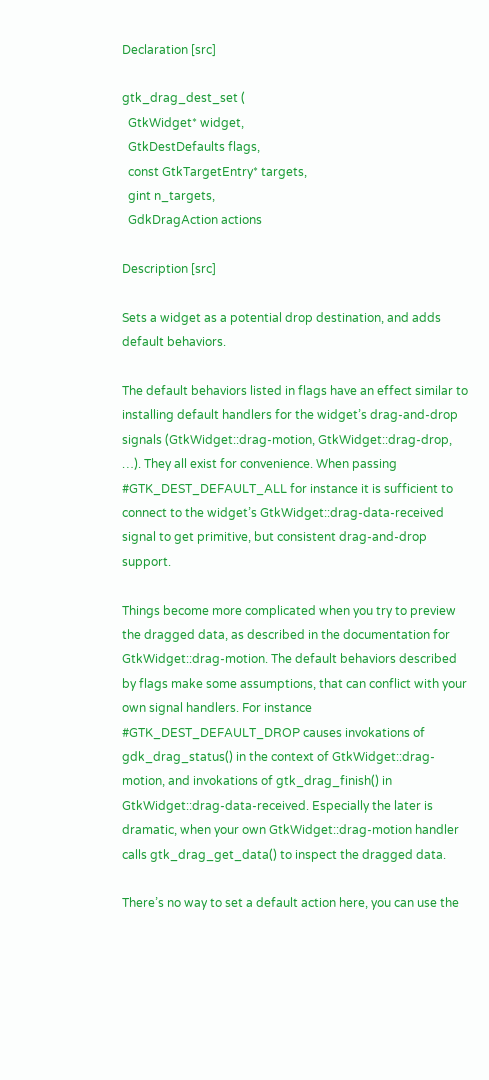Declaration [src]

gtk_drag_dest_set (
  GtkWidget* widget,
  GtkDestDefaults flags,
  const GtkTargetEntry* targets,
  gint n_targets,
  GdkDragAction actions

Description [src]

Sets a widget as a potential drop destination, and adds default behaviors.

The default behaviors listed in flags have an effect similar to installing default handlers for the widget’s drag-and-drop signals (GtkWidget::drag-motion, GtkWidget::drag-drop, …). They all exist for convenience. When passing #GTK_DEST_DEFAULT_ALL for instance it is sufficient to connect to the widget’s GtkWidget::drag-data-received signal to get primitive, but consistent drag-and-drop support.

Things become more complicated when you try to preview the dragged data, as described in the documentation for GtkWidget::drag-motion. The default behaviors described by flags make some assumptions, that can conflict with your own signal handlers. For instance #GTK_DEST_DEFAULT_DROP causes invokations of gdk_drag_status() in the context of GtkWidget::drag-motion, and invokations of gtk_drag_finish() in GtkWidget::drag-data-received. Especially the later is dramatic, when your own GtkWidget::drag-motion handler calls gtk_drag_get_data() to inspect the dragged data.

There’s no way to set a default action here, you can use the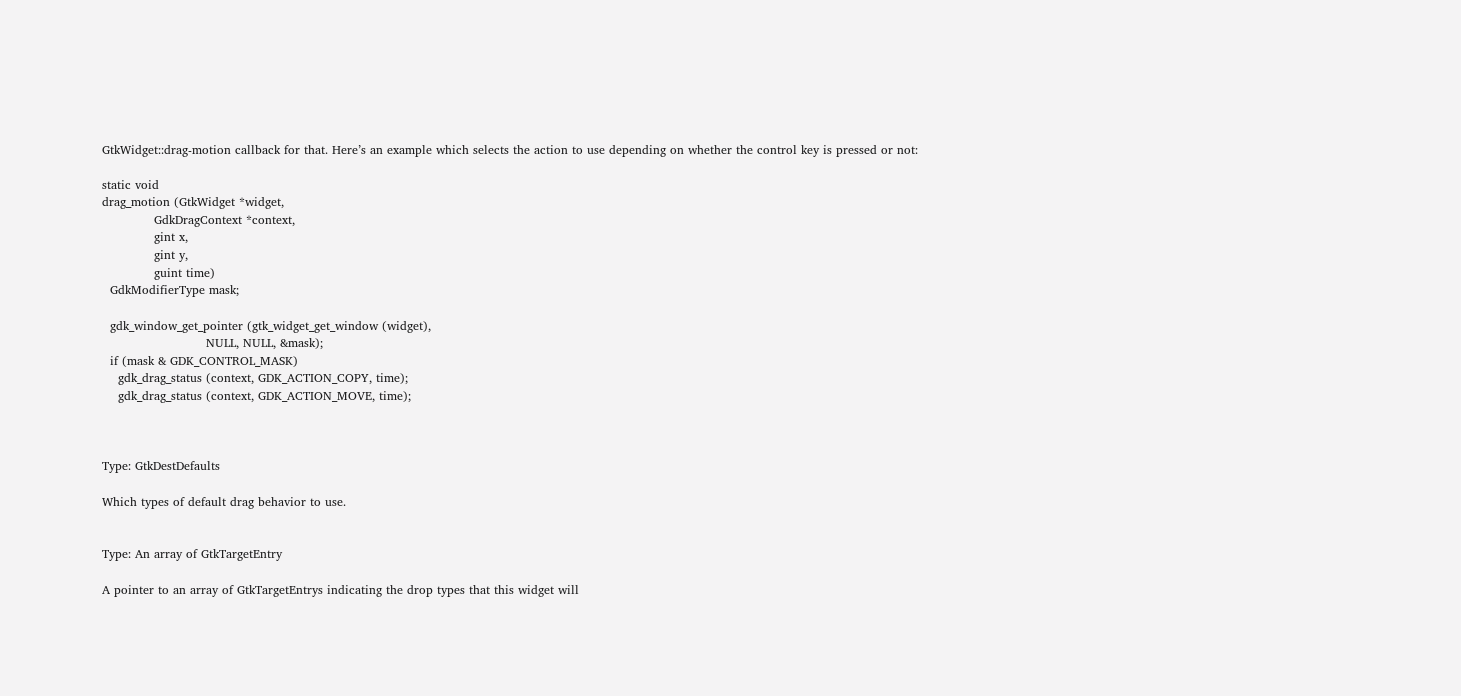GtkWidget::drag-motion callback for that. Here’s an example which selects the action to use depending on whether the control key is pressed or not:

static void
drag_motion (GtkWidget *widget,
             GdkDragContext *context,
             gint x,
             gint y,
             guint time)
  GdkModifierType mask;

  gdk_window_get_pointer (gtk_widget_get_window (widget),
                          NULL, NULL, &mask);
  if (mask & GDK_CONTROL_MASK)
    gdk_drag_status (context, GDK_ACTION_COPY, time);
    gdk_drag_status (context, GDK_ACTION_MOVE, time);



Type: GtkDestDefaults

Which types of default drag behavior to use.


Type: An array of GtkTargetEntry

A pointer to an array of GtkTargetEntrys indicating the drop types that this widget will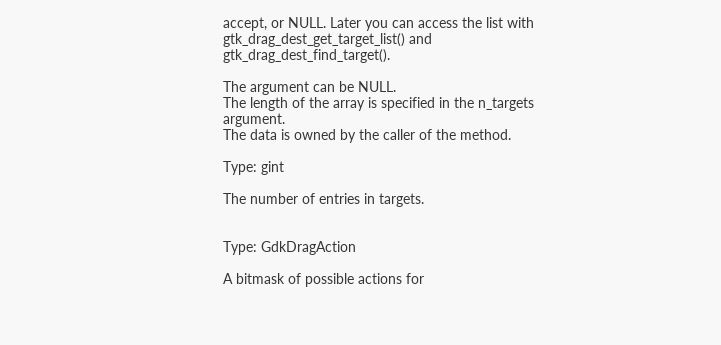accept, or NULL. Later you can access the list with gtk_drag_dest_get_target_list() and gtk_drag_dest_find_target().

The argument can be NULL.
The length of the array is specified in the n_targets argument.
The data is owned by the caller of the method.

Type: gint

The number of entries in targets.


Type: GdkDragAction

A bitmask of possible actions for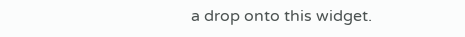a drop onto this widget.